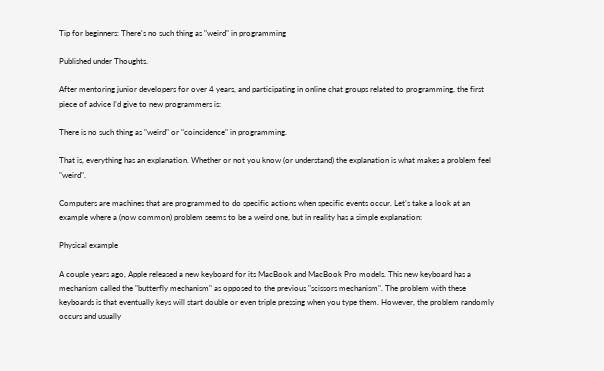Tip for beginners: There's no such thing as "weird" in programming

Published under Thoughts.

After mentoring junior developers for over 4 years, and participating in online chat groups related to programming, the first piece of advice I’d give to new programmers is:

There is no such thing as "weird" or "coincidence" in programming.

That is, everything has an explanation. Whether or not you know (or understand) the explanation is what makes a problem feel "weird".

Computers are machines that are programmed to do specific actions when specific events occur. Let’s take a look at an example where a (now common) problem seems to be a weird one, but in reality has a simple explanation:

Physical example

A couple years ago, Apple released a new keyboard for its MacBook and MacBook Pro models. This new keyboard has a mechanism called the "butterfly mechanism" as opposed to the previous "scissors mechanism". The problem with these keyboards is that eventually keys will start double or even triple pressing when you type them. However, the problem randomly occurs and usually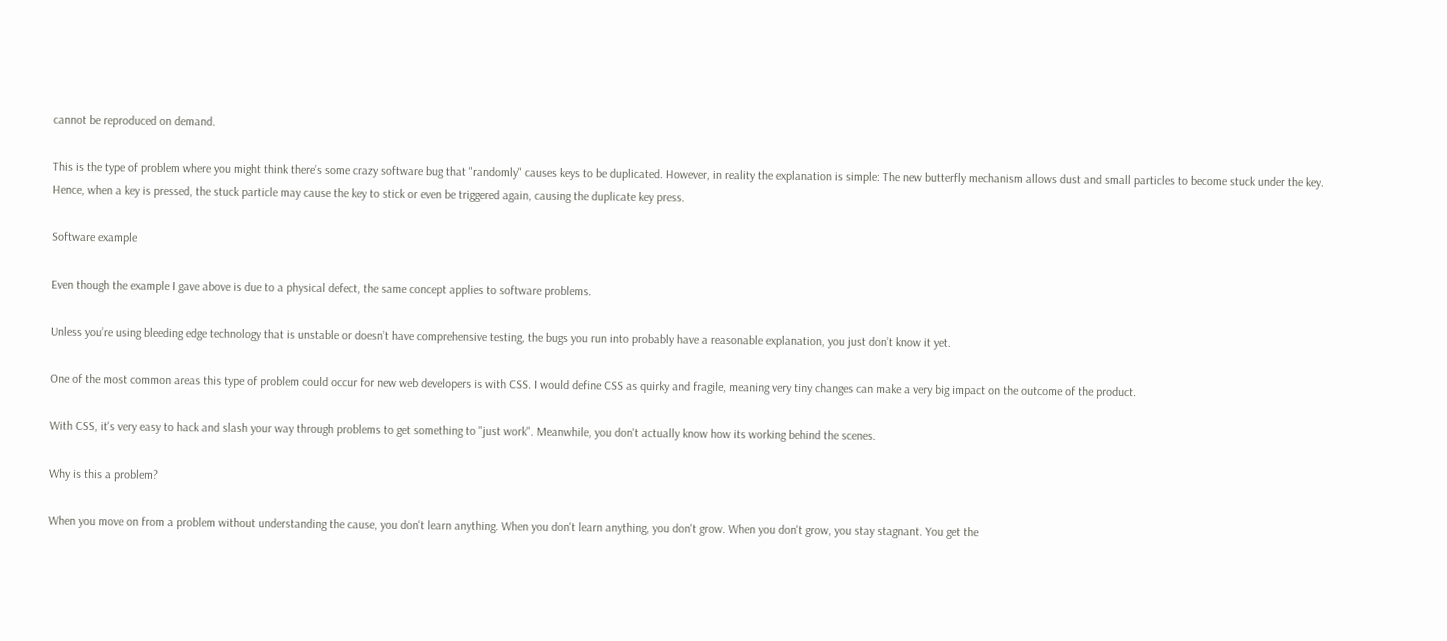cannot be reproduced on demand.

This is the type of problem where you might think there’s some crazy software bug that "randomly" causes keys to be duplicated. However, in reality the explanation is simple: The new butterfly mechanism allows dust and small particles to become stuck under the key. Hence, when a key is pressed, the stuck particle may cause the key to stick or even be triggered again, causing the duplicate key press.

Software example

Even though the example I gave above is due to a physical defect, the same concept applies to software problems.

Unless you’re using bleeding edge technology that is unstable or doesn’t have comprehensive testing, the bugs you run into probably have a reasonable explanation, you just don’t know it yet.

One of the most common areas this type of problem could occur for new web developers is with CSS. I would define CSS as quirky and fragile, meaning very tiny changes can make a very big impact on the outcome of the product.

With CSS, it's very easy to hack and slash your way through problems to get something to "just work". Meanwhile, you don't actually know how its working behind the scenes.

Why is this a problem?

When you move on from a problem without understanding the cause, you don't learn anything. When you don't learn anything, you don't grow. When you don't grow, you stay stagnant. You get the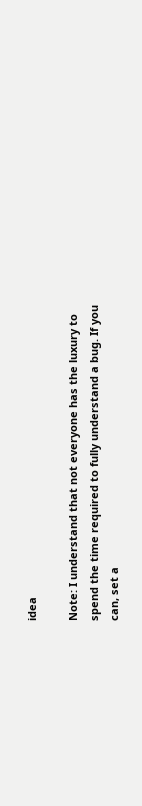idea

Note: I understand that not everyone has the luxury to spend the time required to fully understand a bug. If you can, set a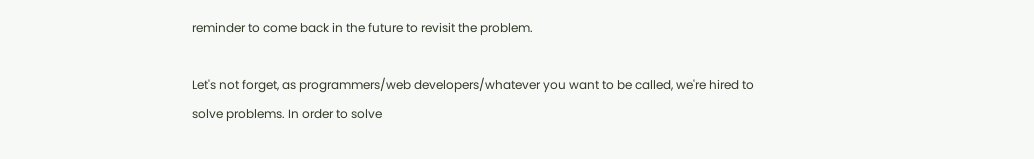reminder to come back in the future to revisit the problem.

Let's not forget, as programmers/web developers/whatever you want to be called, we're hired to solve problems. In order to solve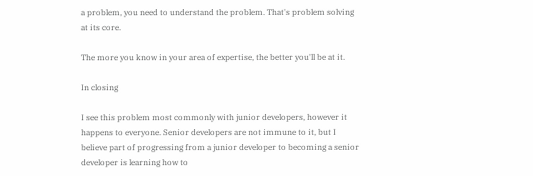a problem, you need to understand the problem. That's problem solving at its core.

The more you know in your area of expertise, the better you'll be at it.

In closing

I see this problem most commonly with junior developers, however it happens to everyone. Senior developers are not immune to it, but I believe part of progressing from a junior developer to becoming a senior developer is learning how to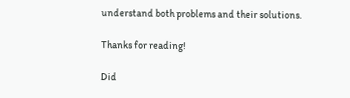understand both problems and their solutions.

Thanks for reading!

Did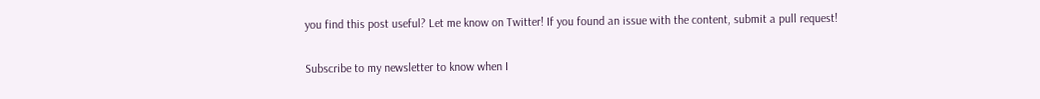you find this post useful? Let me know on Twitter! If you found an issue with the content, submit a pull request!

Subscribe to my newsletter to know when I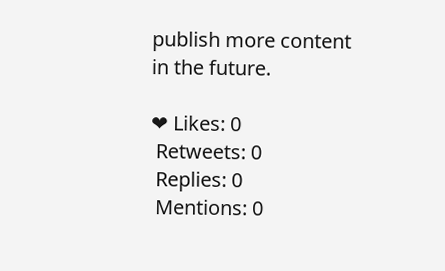publish more content in the future.

❤ Likes: 0
 Retweets: 0
 Replies: 0
 Mentions: 0